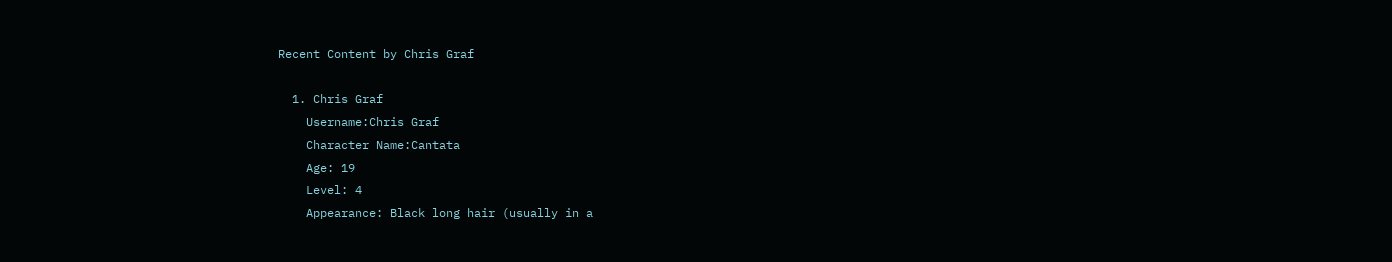Recent Content by Chris Graf

  1. Chris Graf
    Username:Chris Graf
    Character Name:Cantata
    Age: 19
    Level: 4
    Appearance: Black long hair (usually in a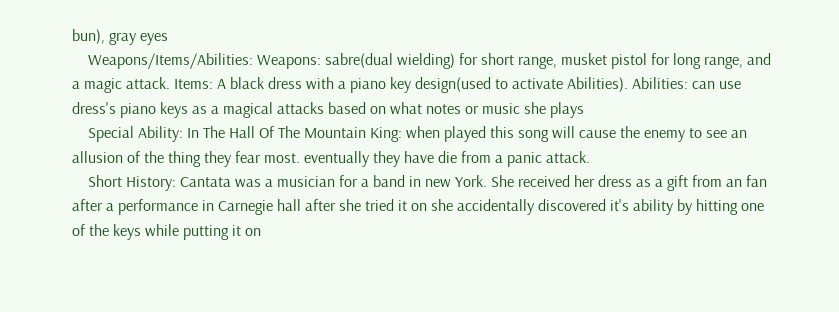bun), gray eyes
    Weapons/Items/Abilities: Weapons: sabre(dual wielding) for short range, musket pistol for long range, and a magic attack. Items: A black dress with a piano key design(used to activate Abilities). Abilities: can use dress's piano keys as a magical attacks based on what notes or music she plays
    Special Ability: In The Hall Of The Mountain King: when played this song will cause the enemy to see an allusion of the thing they fear most. eventually they have die from a panic attack.
    Short History: Cantata was a musician for a band in new York. She received her dress as a gift from an fan after a performance in Carnegie hall after she tried it on she accidentally discovered it's ability by hitting one of the keys while putting it on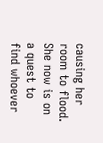causing her room to flood. She now is on a quest to find whoever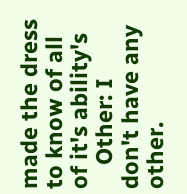made the dress to know of all of it's ability's
    Other: I don't have any other.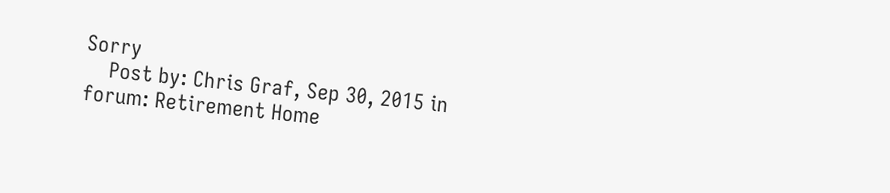Sorry
    Post by: Chris Graf, Sep 30, 2015 in forum: Retirement Home